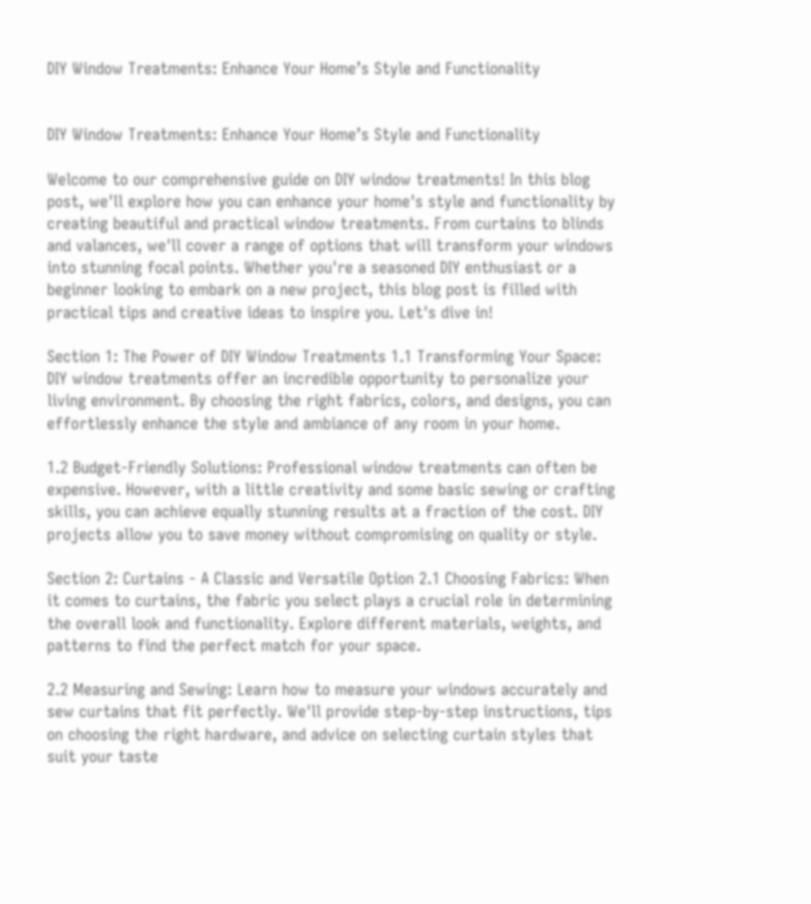DIY Window Treatments: Enhance Your Home’s Style and Functionality


DIY Window Treatments: Enhance Your Home’s Style and Functionality

Welcome to our comprehensive guide on DIY window treatments! In this blog post, we'll explore how you can enhance your home's style and functionality by creating beautiful and practical window treatments. From curtains to blinds and valances, we'll cover a range of options that will transform your windows into stunning focal points. Whether you're a seasoned DIY enthusiast or a beginner looking to embark on a new project, this blog post is filled with practical tips and creative ideas to inspire you. Let's dive in!

Section 1: The Power of DIY Window Treatments 1.1 Transforming Your Space: DIY window treatments offer an incredible opportunity to personalize your living environment. By choosing the right fabrics, colors, and designs, you can effortlessly enhance the style and ambiance of any room in your home.

1.2 Budget-Friendly Solutions: Professional window treatments can often be expensive. However, with a little creativity and some basic sewing or crafting skills, you can achieve equally stunning results at a fraction of the cost. DIY projects allow you to save money without compromising on quality or style.

Section 2: Curtains - A Classic and Versatile Option 2.1 Choosing Fabrics: When it comes to curtains, the fabric you select plays a crucial role in determining the overall look and functionality. Explore different materials, weights, and patterns to find the perfect match for your space.

2.2 Measuring and Sewing: Learn how to measure your windows accurately and sew curtains that fit perfectly. We'll provide step-by-step instructions, tips on choosing the right hardware, and advice on selecting curtain styles that suit your taste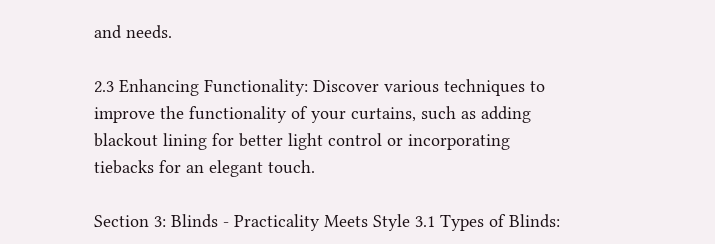and needs.

2.3 Enhancing Functionality: Discover various techniques to improve the functionality of your curtains, such as adding blackout lining for better light control or incorporating tiebacks for an elegant touch.

Section 3: Blinds - Practicality Meets Style 3.1 Types of Blinds: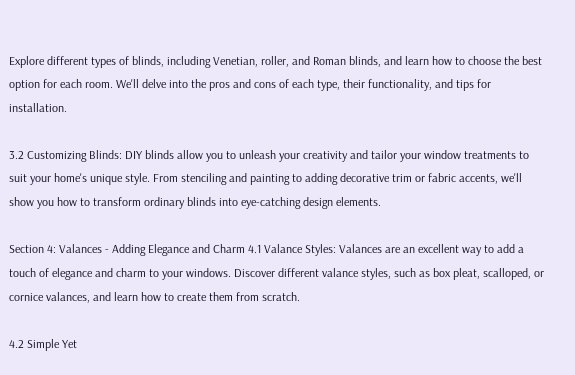Explore different types of blinds, including Venetian, roller, and Roman blinds, and learn how to choose the best option for each room. We'll delve into the pros and cons of each type, their functionality, and tips for installation.

3.2 Customizing Blinds: DIY blinds allow you to unleash your creativity and tailor your window treatments to suit your home's unique style. From stenciling and painting to adding decorative trim or fabric accents, we'll show you how to transform ordinary blinds into eye-catching design elements.

Section 4: Valances - Adding Elegance and Charm 4.1 Valance Styles: Valances are an excellent way to add a touch of elegance and charm to your windows. Discover different valance styles, such as box pleat, scalloped, or cornice valances, and learn how to create them from scratch.

4.2 Simple Yet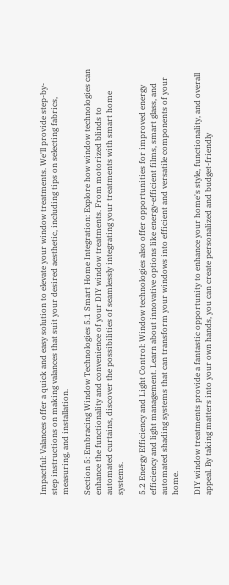Impactful: Valances offer a quick and easy solution to elevate your window treatments. We'll provide step-by-step instructions on making valances that suit your desired aesthetic, including tips on selecting fabrics, measuring, and installation.

Section 5: Embracing Window Technologies 5.1 Smart Home Integration: Explore how window technologies can enhance the functionality and convenience of your DIY window treatments. From motorized blinds to automated curtains, discover the possibilities of seamlessly integrating your treatments with smart home systems.

5.2 Energy Efficiency and Light Control: Window technologies also offer opportunities for improved energy efficiency and light management. Learn about innovative options like energy-efficient films, smart glass, and automated shading systems that can transform your windows into efficient and versatile components of your home.

DIY window treatments provide a fantastic opportunity to enhance your home's style, functionality, and overall appeal. By taking matters into your own hands, you can create personalized and budget-friendly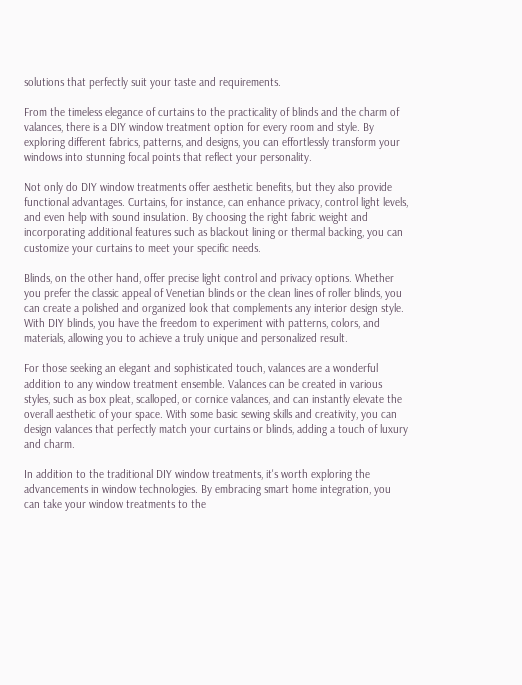solutions that perfectly suit your taste and requirements.

From the timeless elegance of curtains to the practicality of blinds and the charm of valances, there is a DIY window treatment option for every room and style. By exploring different fabrics, patterns, and designs, you can effortlessly transform your windows into stunning focal points that reflect your personality.

Not only do DIY window treatments offer aesthetic benefits, but they also provide functional advantages. Curtains, for instance, can enhance privacy, control light levels, and even help with sound insulation. By choosing the right fabric weight and incorporating additional features such as blackout lining or thermal backing, you can customize your curtains to meet your specific needs.

Blinds, on the other hand, offer precise light control and privacy options. Whether you prefer the classic appeal of Venetian blinds or the clean lines of roller blinds, you can create a polished and organized look that complements any interior design style. With DIY blinds, you have the freedom to experiment with patterns, colors, and materials, allowing you to achieve a truly unique and personalized result.

For those seeking an elegant and sophisticated touch, valances are a wonderful addition to any window treatment ensemble. Valances can be created in various styles, such as box pleat, scalloped, or cornice valances, and can instantly elevate the overall aesthetic of your space. With some basic sewing skills and creativity, you can design valances that perfectly match your curtains or blinds, adding a touch of luxury and charm.

In addition to the traditional DIY window treatments, it's worth exploring the advancements in window technologies. By embracing smart home integration, you can take your window treatments to the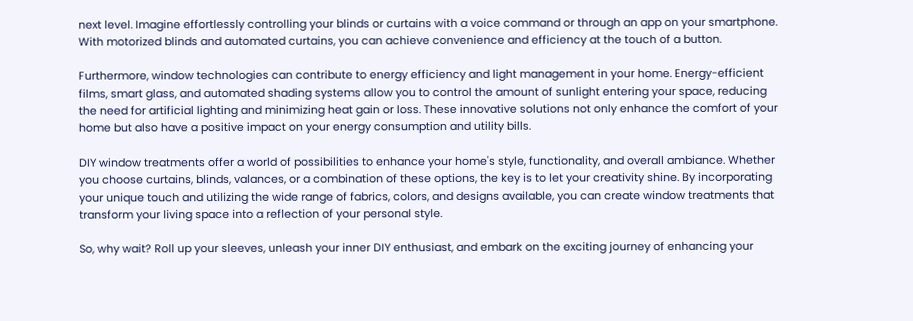next level. Imagine effortlessly controlling your blinds or curtains with a voice command or through an app on your smartphone. With motorized blinds and automated curtains, you can achieve convenience and efficiency at the touch of a button.

Furthermore, window technologies can contribute to energy efficiency and light management in your home. Energy-efficient films, smart glass, and automated shading systems allow you to control the amount of sunlight entering your space, reducing the need for artificial lighting and minimizing heat gain or loss. These innovative solutions not only enhance the comfort of your home but also have a positive impact on your energy consumption and utility bills.

DIY window treatments offer a world of possibilities to enhance your home's style, functionality, and overall ambiance. Whether you choose curtains, blinds, valances, or a combination of these options, the key is to let your creativity shine. By incorporating your unique touch and utilizing the wide range of fabrics, colors, and designs available, you can create window treatments that transform your living space into a reflection of your personal style.

So, why wait? Roll up your sleeves, unleash your inner DIY enthusiast, and embark on the exciting journey of enhancing your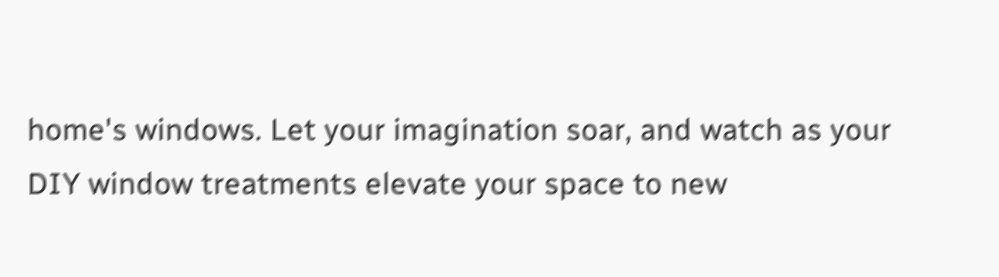home's windows. Let your imagination soar, and watch as your DIY window treatments elevate your space to new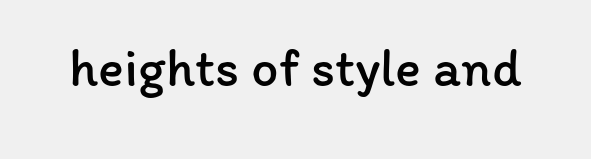heights of style and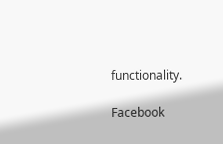functionality.

Facebook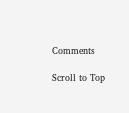Comments

Scroll to Top